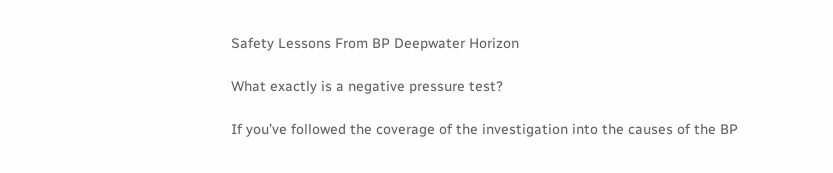Safety Lessons From BP Deepwater Horizon

What exactly is a negative pressure test?

If you’ve followed the coverage of the investigation into the causes of the BP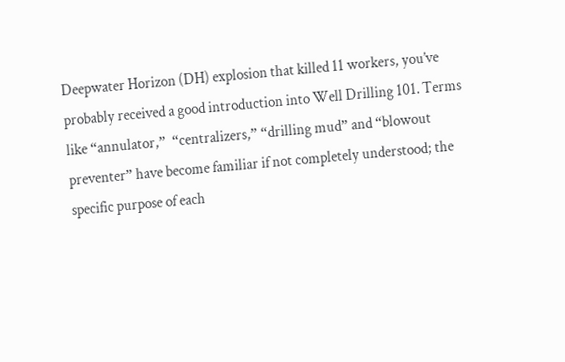Deepwater Horizon (DH) explosion that killed 11 workers, you’ve probably received a good introduction into Well Drilling 101. Terms like “annulator,”  “centralizers,” “drilling mud” and “blowout preventer” have become familiar if not completely understood; the specific purpose of each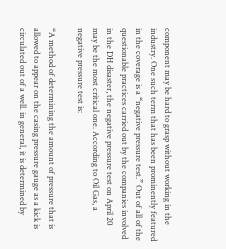component may be hard to grasp without working in the industry. One such term that has been prominently featured in the coverage is a “negative pressure test.” Out of all of the questionable practices carried out by the companies involved in the DH disaster, the negative pressure test on April 20 may be the most critical one. According to Oil Gas, a negative pressure test is:

“A method of determining the amount of pressure that is allowed to appear on the casing pressure gauge as a kick is circulated out of a well. in general, it is determined by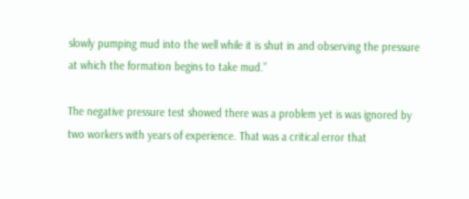slowly pumping mud into the well while it is shut in and observing the pressure at which the formation begins to take mud.”

The negative pressure test showed there was a problem yet is was ignored by two workers with years of experience. That was a critical error that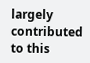largely contributed to this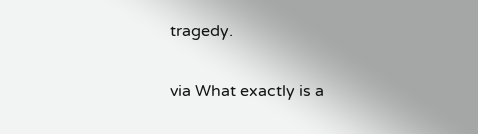tragedy.

via What exactly is a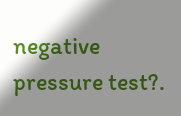negative pressure test?.